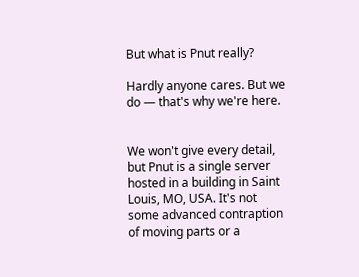But what is Pnut really?

Hardly anyone cares. But we do — that's why we're here.


We won't give every detail, but Pnut is a single server hosted in a building in Saint Louis, MO, USA. It's not some advanced contraption of moving parts or a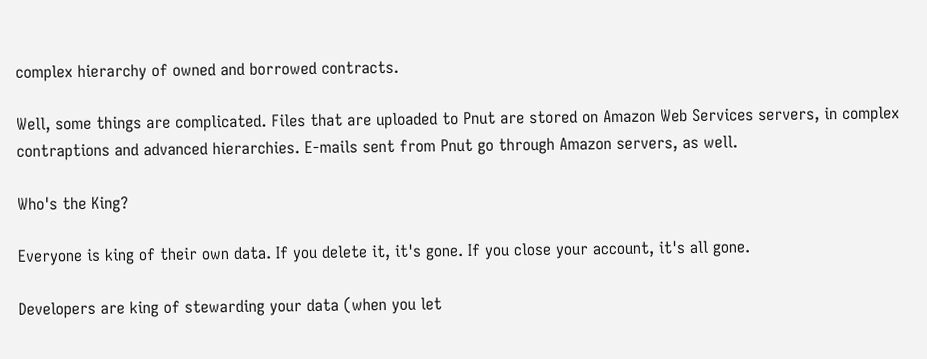complex hierarchy of owned and borrowed contracts.

Well, some things are complicated. Files that are uploaded to Pnut are stored on Amazon Web Services servers, in complex contraptions and advanced hierarchies. E-mails sent from Pnut go through Amazon servers, as well.

Who's the King?

Everyone is king of their own data. If you delete it, it's gone. If you close your account, it's all gone.

Developers are king of stewarding your data (when you let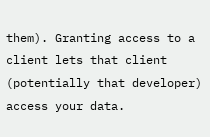them). Granting access to a client lets that client (potentially that developer) access your data.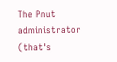The Pnut administrator (that's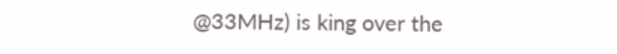@33MHz) is king over the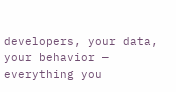developers, your data, your behavior — everything you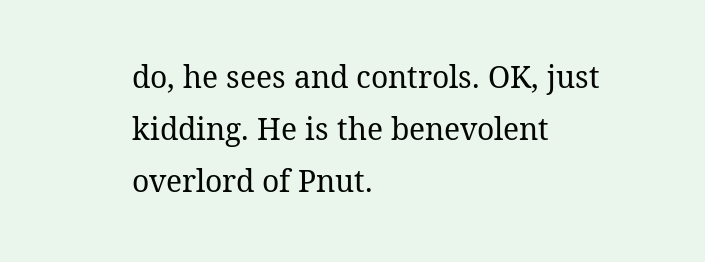do, he sees and controls. OK, just kidding. He is the benevolent overlord of Pnut.